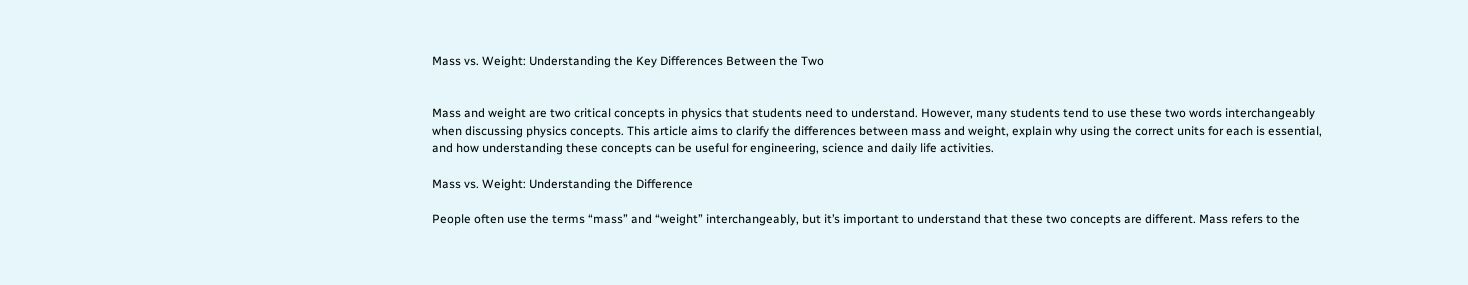Mass vs. Weight: Understanding the Key Differences Between the Two


Mass and weight are two critical concepts in physics that students need to understand. However, many students tend to use these two words interchangeably when discussing physics concepts. This article aims to clarify the differences between mass and weight, explain why using the correct units for each is essential, and how understanding these concepts can be useful for engineering, science and daily life activities.

Mass vs. Weight: Understanding the Difference

People often use the terms “mass” and “weight” interchangeably, but it’s important to understand that these two concepts are different. Mass refers to the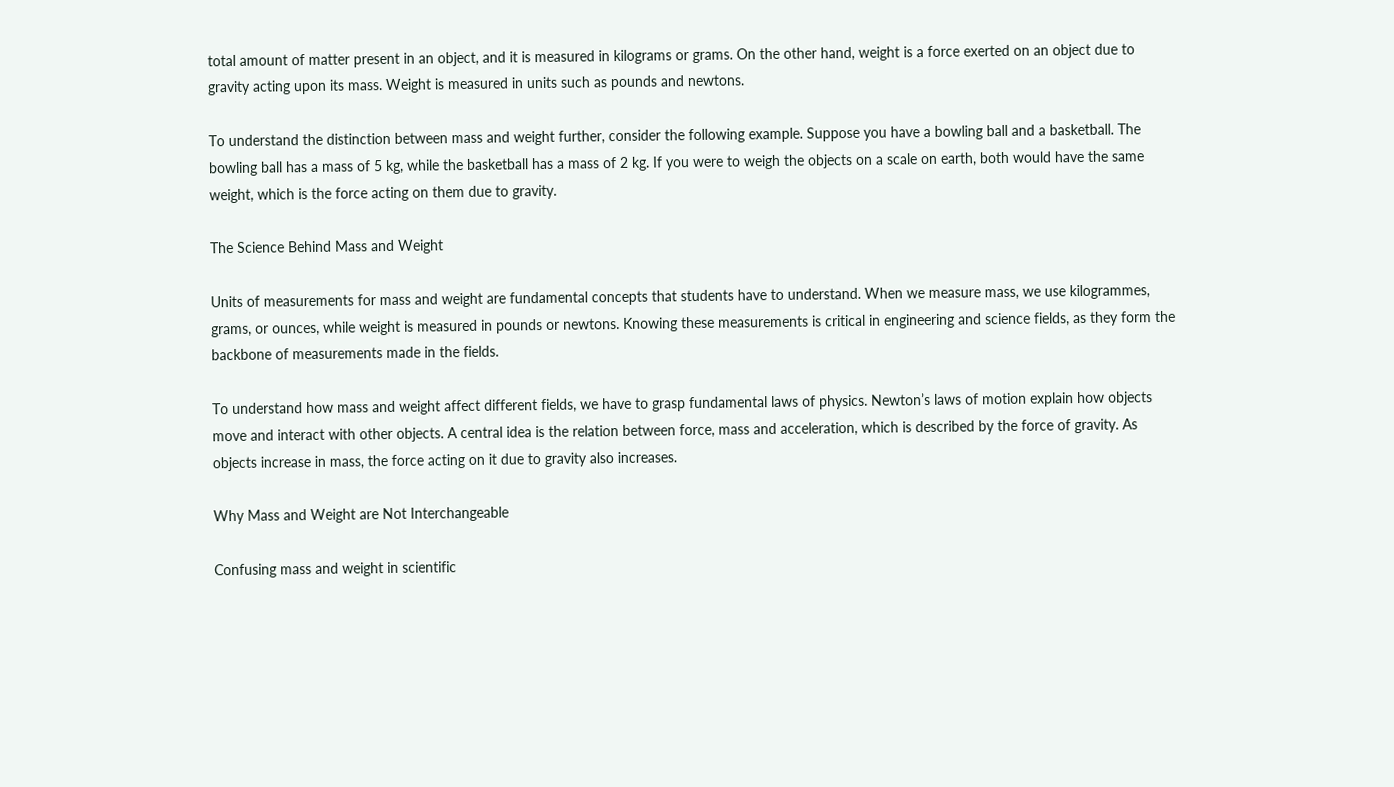total amount of matter present in an object, and it is measured in kilograms or grams. On the other hand, weight is a force exerted on an object due to gravity acting upon its mass. Weight is measured in units such as pounds and newtons.

To understand the distinction between mass and weight further, consider the following example. Suppose you have a bowling ball and a basketball. The bowling ball has a mass of 5 kg, while the basketball has a mass of 2 kg. If you were to weigh the objects on a scale on earth, both would have the same weight, which is the force acting on them due to gravity.

The Science Behind Mass and Weight

Units of measurements for mass and weight are fundamental concepts that students have to understand. When we measure mass, we use kilogrammes, grams, or ounces, while weight is measured in pounds or newtons. Knowing these measurements is critical in engineering and science fields, as they form the backbone of measurements made in the fields.

To understand how mass and weight affect different fields, we have to grasp fundamental laws of physics. Newton’s laws of motion explain how objects move and interact with other objects. A central idea is the relation between force, mass and acceleration, which is described by the force of gravity. As objects increase in mass, the force acting on it due to gravity also increases.

Why Mass and Weight are Not Interchangeable

Confusing mass and weight in scientific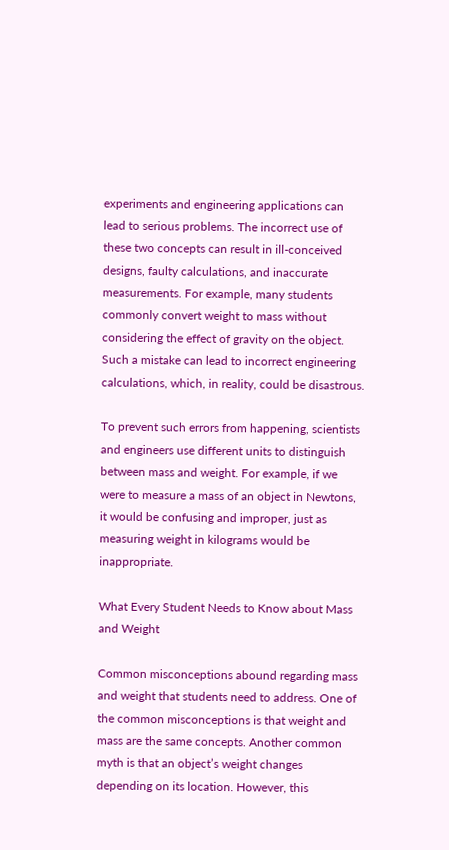experiments and engineering applications can lead to serious problems. The incorrect use of these two concepts can result in ill-conceived designs, faulty calculations, and inaccurate measurements. For example, many students commonly convert weight to mass without considering the effect of gravity on the object. Such a mistake can lead to incorrect engineering calculations, which, in reality, could be disastrous.

To prevent such errors from happening, scientists and engineers use different units to distinguish between mass and weight. For example, if we were to measure a mass of an object in Newtons, it would be confusing and improper, just as measuring weight in kilograms would be inappropriate.

What Every Student Needs to Know about Mass and Weight

Common misconceptions abound regarding mass and weight that students need to address. One of the common misconceptions is that weight and mass are the same concepts. Another common myth is that an object’s weight changes depending on its location. However, this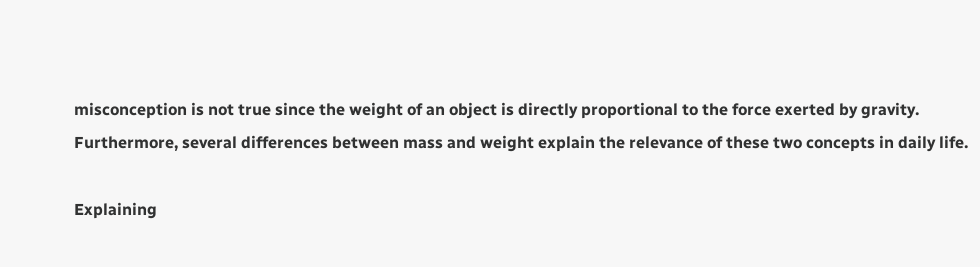misconception is not true since the weight of an object is directly proportional to the force exerted by gravity. Furthermore, several differences between mass and weight explain the relevance of these two concepts in daily life.

Explaining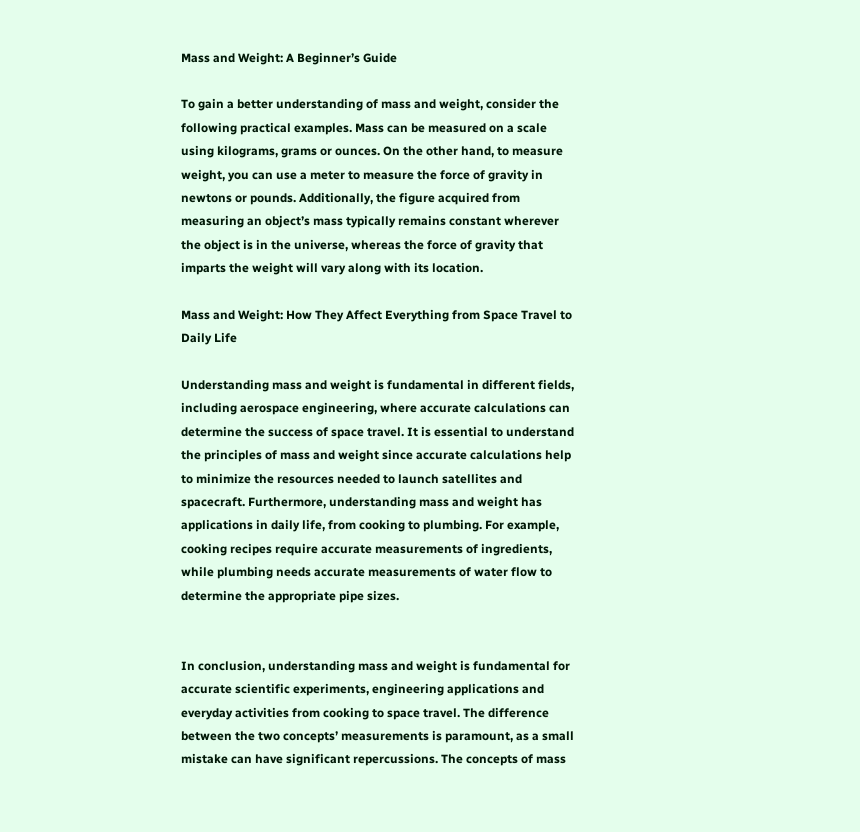Mass and Weight: A Beginner’s Guide

To gain a better understanding of mass and weight, consider the following practical examples. Mass can be measured on a scale using kilograms, grams or ounces. On the other hand, to measure weight, you can use a meter to measure the force of gravity in newtons or pounds. Additionally, the figure acquired from measuring an object’s mass typically remains constant wherever the object is in the universe, whereas the force of gravity that imparts the weight will vary along with its location.

Mass and Weight: How They Affect Everything from Space Travel to Daily Life

Understanding mass and weight is fundamental in different fields, including aerospace engineering, where accurate calculations can determine the success of space travel. It is essential to understand the principles of mass and weight since accurate calculations help to minimize the resources needed to launch satellites and spacecraft. Furthermore, understanding mass and weight has applications in daily life, from cooking to plumbing. For example, cooking recipes require accurate measurements of ingredients, while plumbing needs accurate measurements of water flow to determine the appropriate pipe sizes.


In conclusion, understanding mass and weight is fundamental for accurate scientific experiments, engineering applications and everyday activities from cooking to space travel. The difference between the two concepts’ measurements is paramount, as a small mistake can have significant repercussions. The concepts of mass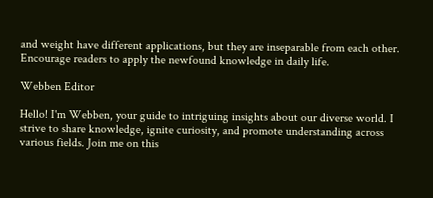and weight have different applications, but they are inseparable from each other. Encourage readers to apply the newfound knowledge in daily life.

Webben Editor

Hello! I'm Webben, your guide to intriguing insights about our diverse world. I strive to share knowledge, ignite curiosity, and promote understanding across various fields. Join me on this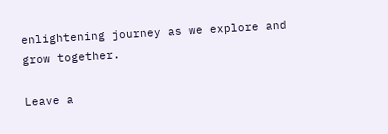enlightening journey as we explore and grow together.

Leave a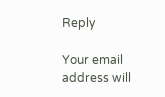Reply

Your email address will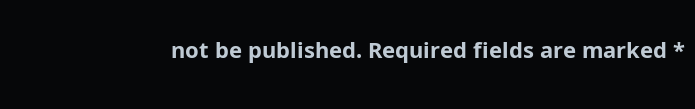not be published. Required fields are marked *